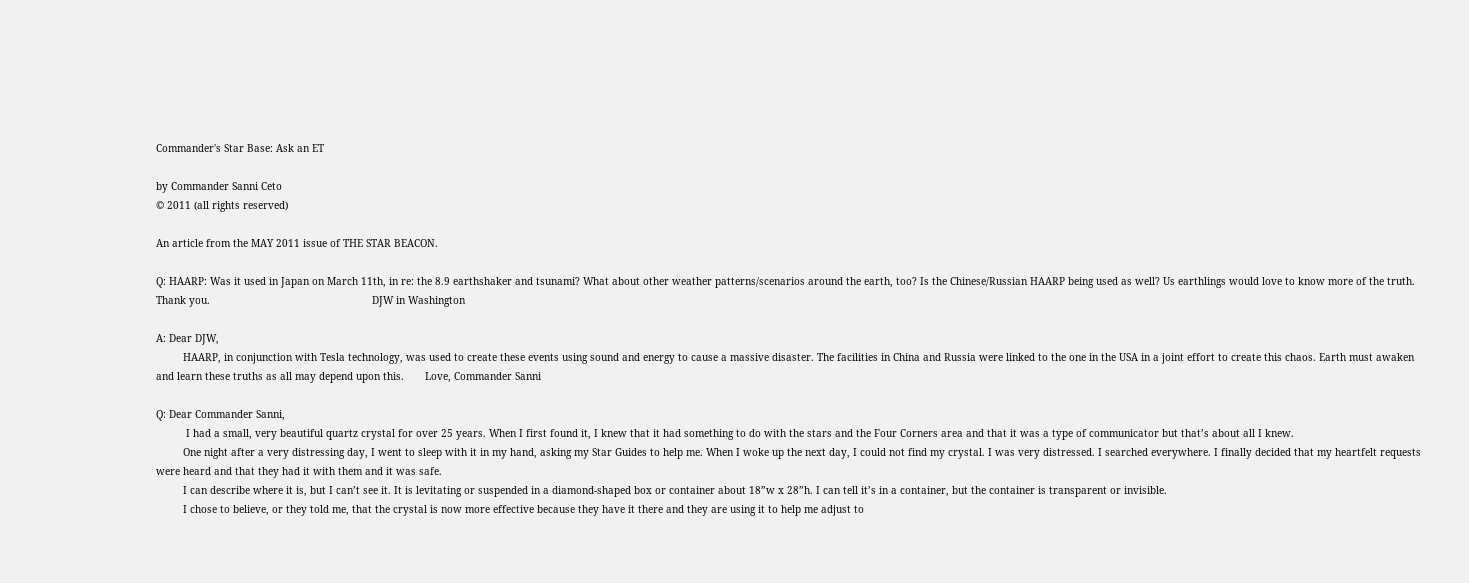Commander's Star Base: Ask an ET

by Commander Sanni Ceto
© 2011 (all rights reserved)

An article from the MAY 2011 issue of THE STAR BEACON.

Q: HAARP: Was it used in Japan on March 11th, in re: the 8.9 earthshaker and tsunami? What about other weather patterns/scenarios around the earth, too? Is the Chinese/Russian HAARP being used as well? Us earthlings would love to know more of the truth.
Thank you.                                                      DJW in Washington

A: Dear DJW,
         HAARP, in conjunction with Tesla technology, was used to create these events using sound and energy to cause a massive disaster. The facilities in China and Russia were linked to the one in the USA in a joint effort to create this chaos. Earth must awaken and learn these truths as all may depend upon this.       Love, Commander Sanni

Q: Dear Commander Sanni,
          I had a small, very beautiful quartz crystal for over 25 years. When I first found it, I knew that it had something to do with the stars and the Four Corners area and that it was a type of communicator but that’s about all I knew.
         One night after a very distressing day, I went to sleep with it in my hand, asking my Star Guides to help me. When I woke up the next day, I could not find my crystal. I was very distressed. I searched everywhere. I finally decided that my heartfelt requests were heard and that they had it with them and it was safe.
         I can describe where it is, but I can’t see it. It is levitating or suspended in a diamond-shaped box or container about 18”w x 28”h. I can tell it’s in a container, but the container is transparent or invisible.
         I chose to believe, or they told me, that the crystal is now more effective because they have it there and they are using it to help me adjust to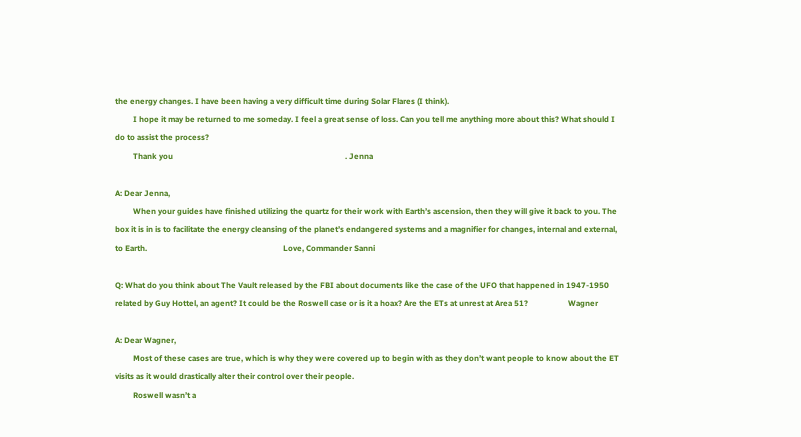the energy changes. I have been having a very difficult time during Solar Flares (I think).
         I hope it may be returned to me someday. I feel a great sense of loss. Can you tell me anything more about this? What should I do to assist the process?
         Thank you                                                                                      . Jenna

A: Dear Jenna,
         When your guides have finished utilizing the quartz for their work with Earth’s ascension, then they will give it back to you. The box it is in is to facilitate the energy cleansing of the planet’s endangered systems and a magnifier for changes, internal and external, to Earth.                                                                    Love, Commander Sanni

Q: What do you think about The Vault released by the FBI about documents like the case of the UFO that happened in 1947-1950 related by Guy Hottel, an agent? It could be the Roswell case or is it a hoax? Are the ETs at unrest at Area 51?                    Wagner

A: Dear Wagner,
         Most of these cases are true, which is why they were covered up to begin with as they don’t want people to know about the ET visits as it would drastically alter their control over their people.
         Roswell wasn’t a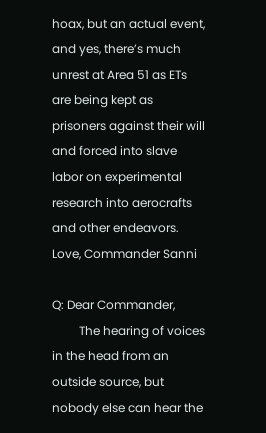hoax, but an actual event, and yes, there’s much unrest at Area 51 as ETs are being kept as prisoners against their will and forced into slave labor on experimental research into aerocrafts and other endeavors.        Love, Commander Sanni

Q: Dear Commander,
         The hearing of voices in the head from an outside source, but nobody else can hear the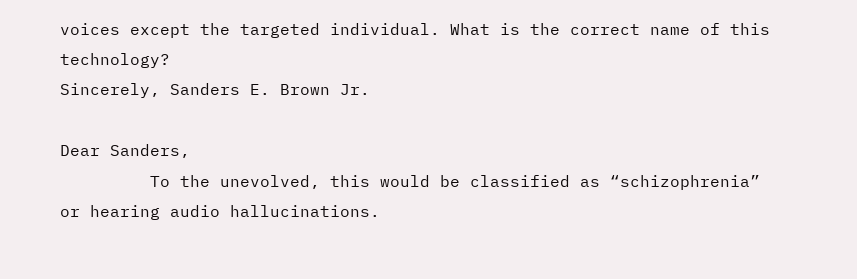voices except the targeted individual. What is the correct name of this technology?                                                                                  Sincerely, Sanders E. Brown Jr.

Dear Sanders,
         To the unevolved, this would be classified as “schizophrenia” or hearing audio hallucinations.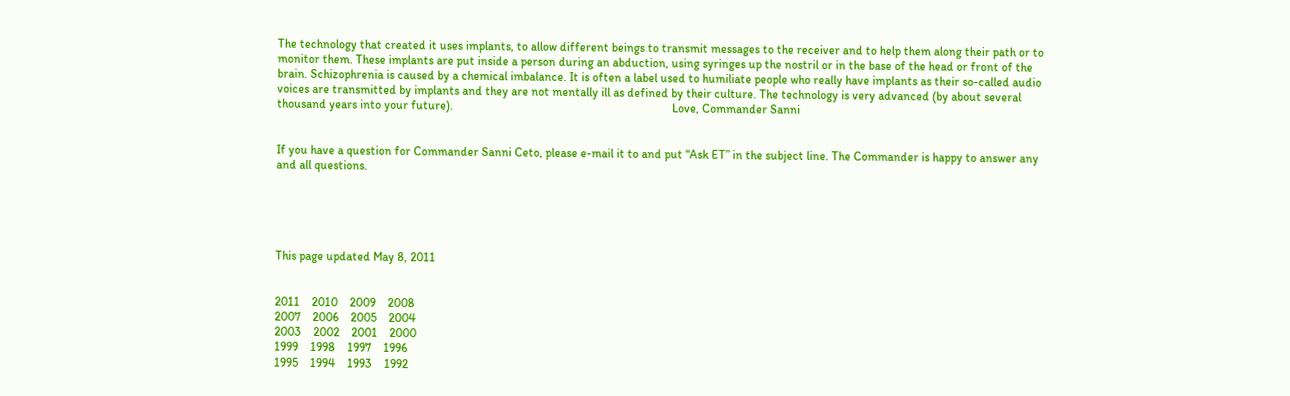The technology that created it uses implants, to allow different beings to transmit messages to the receiver and to help them along their path or to monitor them. These implants are put inside a person during an abduction, using syringes up the nostril or in the base of the head or front of the brain. Schizophrenia is caused by a chemical imbalance. It is often a label used to humiliate people who really have implants as their so-called audio voices are transmitted by implants and they are not mentally ill as defined by their culture. The technology is very advanced (by about several thousand years into your future).                                                                         Love, Commander Sanni


If you have a question for Commander Sanni Ceto, please e-mail it to and put “Ask ET” in the subject line. The Commander is happy to answer any and all questions.





This page updated May 8, 2011


2011    2010    2009    2008
2007    2006    2005    2004
2003    2002    2001    2000
1999    1998    1997    1996
1995    1994    1993    1992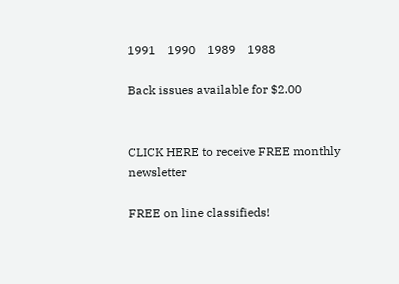1991    1990    1989    1988

Back issues available for $2.00


CLICK HERE to receive FREE monthly newsletter

FREE on line classifieds!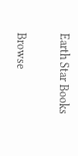Earth Star Books

Browse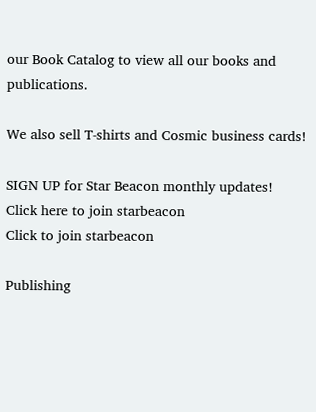our Book Catalog to view all our books and publications.

We also sell T-shirts and Cosmic business cards!

SIGN UP for Star Beacon monthly updates!
Click here to join starbeacon
Click to join starbeacon

Publishing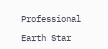Professional

Earth Star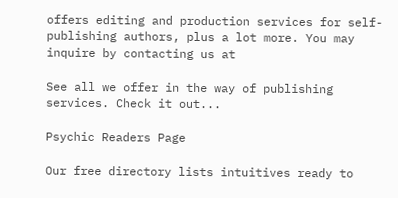offers editing and production services for self-publishing authors, plus a lot more. You may inquire by contacting us at

See all we offer in the way of publishing services. Check it out...

Psychic Readers Page

Our free directory lists intuitives ready to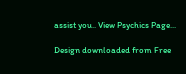assist you.. View Psychics Page...

Design downloaded from Free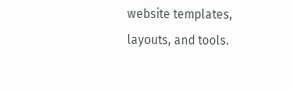website templates, layouts, and tools.